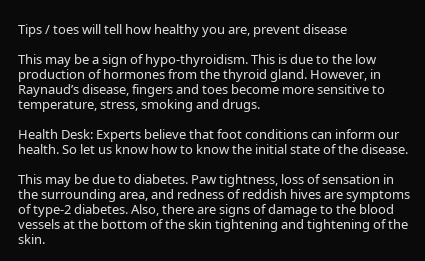Tips / toes will tell how healthy you are, prevent disease

This may be a sign of hypo-thyroidism. This is due to the low production of hormones from the thyroid gland. However, in Raynaud’s disease, fingers and toes become more sensitive to temperature, stress, smoking and drugs.

Health Desk: Experts believe that foot conditions can inform our health. So let us know how to know the initial state of the disease.

This may be due to diabetes. Paw tightness, loss of sensation in the surrounding area, and redness of reddish hives are symptoms of type-2 diabetes. Also, there are signs of damage to the blood vessels at the bottom of the skin tightening and tightening of the skin.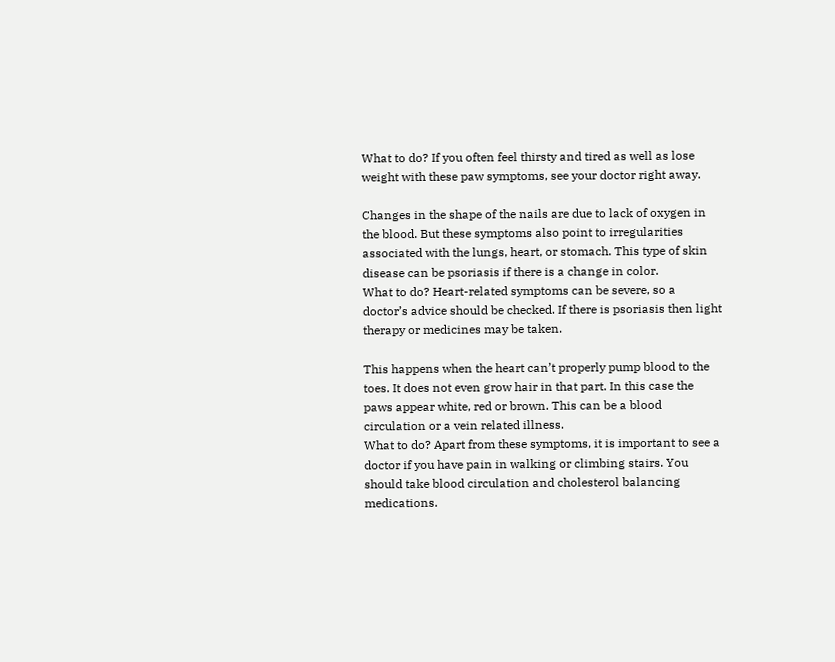What to do? If you often feel thirsty and tired as well as lose weight with these paw symptoms, see your doctor right away.

Changes in the shape of the nails are due to lack of oxygen in the blood. But these symptoms also point to irregularities associated with the lungs, heart, or stomach. This type of skin disease can be psoriasis if there is a change in color.
What to do? Heart-related symptoms can be severe, so a doctor’s advice should be checked. If there is psoriasis then light therapy or medicines may be taken.

This happens when the heart can’t properly pump blood to the toes. It does not even grow hair in that part. In this case the paws appear white, red or brown. This can be a blood circulation or a vein related illness.
What to do? Apart from these symptoms, it is important to see a doctor if you have pain in walking or climbing stairs. You should take blood circulation and cholesterol balancing medications.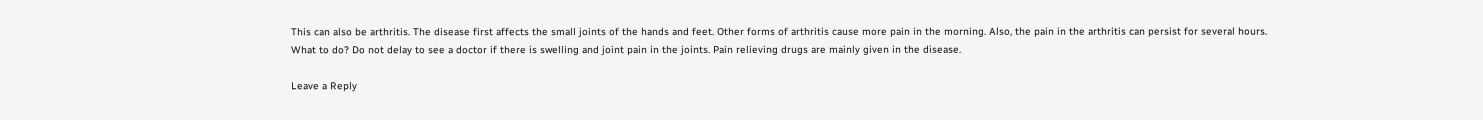This can also be arthritis. The disease first affects the small joints of the hands and feet. Other forms of arthritis cause more pain in the morning. Also, the pain in the arthritis can persist for several hours.
What to do? Do not delay to see a doctor if there is swelling and joint pain in the joints. Pain relieving drugs are mainly given in the disease.

Leave a Reply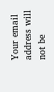Your email address will not be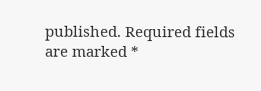published. Required fields are marked *